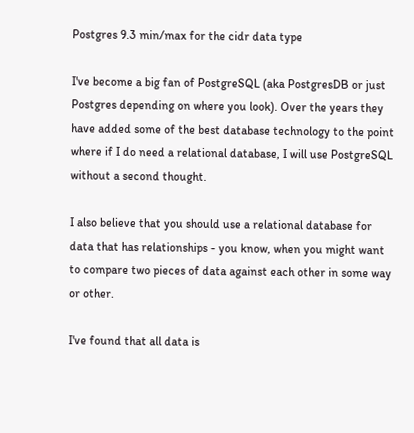Postgres 9.3 min/max for the cidr data type

I've become a big fan of PostgreSQL (aka PostgresDB or just Postgres depending on where you look). Over the years they have added some of the best database technology to the point where if I do need a relational database, I will use PostgreSQL without a second thought.

I also believe that you should use a relational database for data that has relationships - you know, when you might want to compare two pieces of data against each other in some way or other.

I've found that all data is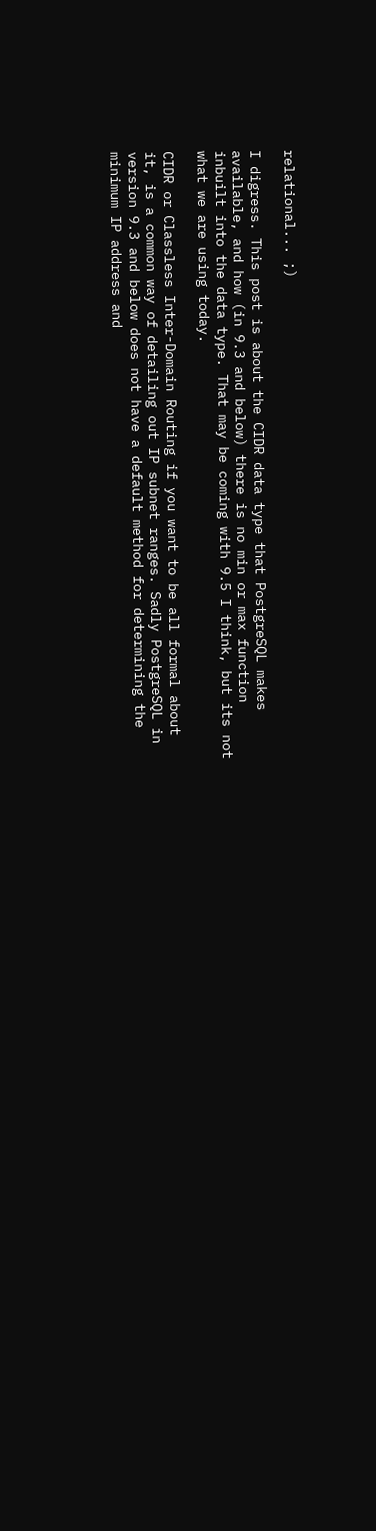relational... ;)

I digress. This post is about the CIDR data type that PostgreSQL makes available, and how (in 9.3 and below) there is no min or max function inbuilt into the data type. That may be coming with 9.5 I think, but its not what we are using today.

CIDR or Classless Inter-Domain Routing if you want to be all formal about it, is a common way of detailing out IP subnet ranges. Sadly PostgreSQL in version 9.3 and below does not have a default method for determining the minimum IP address and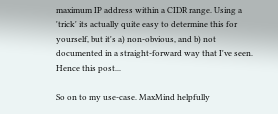maximum IP address within a CIDR range. Using a 'trick' its actually quite easy to determine this for yourself, but it's a) non-obvious, and b) not documented in a straight-forward way that I've seen. Hence this post...

So on to my use-case. MaxMind helpfully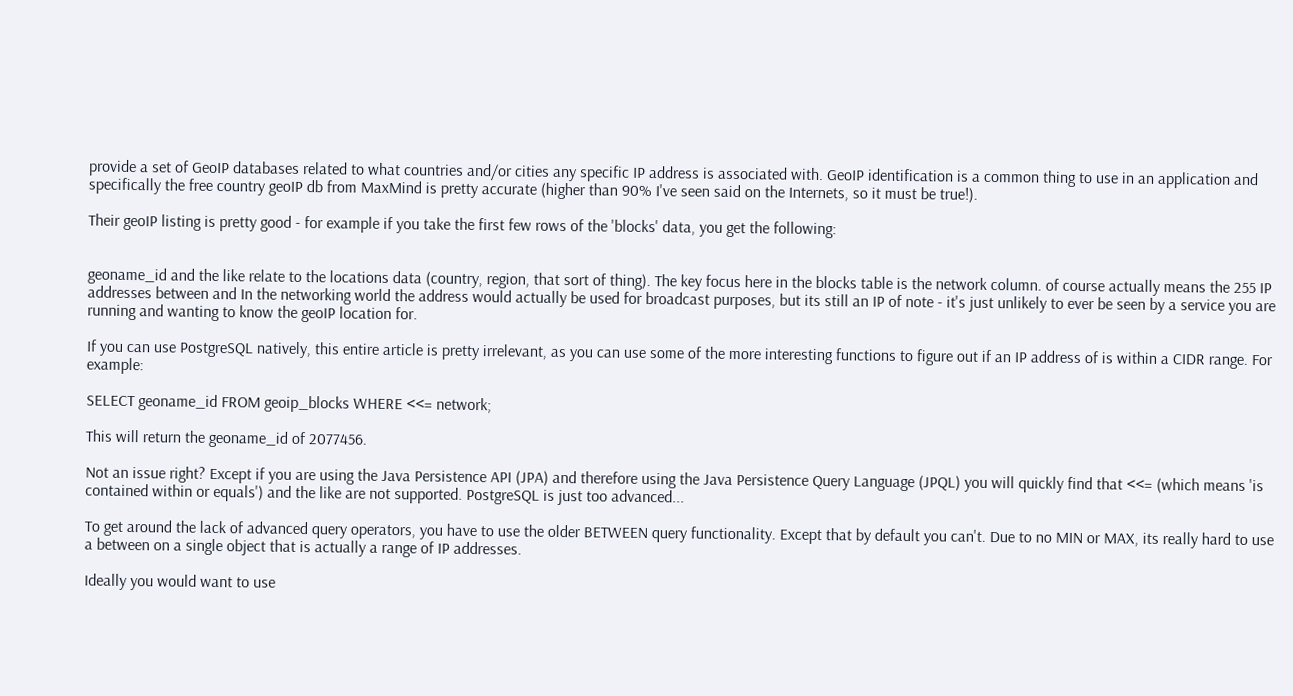provide a set of GeoIP databases related to what countries and/or cities any specific IP address is associated with. GeoIP identification is a common thing to use in an application and specifically the free country geoIP db from MaxMind is pretty accurate (higher than 90% I've seen said on the Internets, so it must be true!).

Their geoIP listing is pretty good - for example if you take the first few rows of the 'blocks' data, you get the following:


geoname_id and the like relate to the locations data (country, region, that sort of thing). The key focus here in the blocks table is the network column. of course actually means the 255 IP addresses between and In the networking world the address would actually be used for broadcast purposes, but its still an IP of note - it's just unlikely to ever be seen by a service you are running and wanting to know the geoIP location for.

If you can use PostgreSQL natively, this entire article is pretty irrelevant, as you can use some of the more interesting functions to figure out if an IP address of is within a CIDR range. For example:

SELECT geoname_id FROM geoip_blocks WHERE <<= network;

This will return the geoname_id of 2077456.

Not an issue right? Except if you are using the Java Persistence API (JPA) and therefore using the Java Persistence Query Language (JPQL) you will quickly find that <<= (which means 'is contained within or equals') and the like are not supported. PostgreSQL is just too advanced...

To get around the lack of advanced query operators, you have to use the older BETWEEN query functionality. Except that by default you can't. Due to no MIN or MAX, its really hard to use a between on a single object that is actually a range of IP addresses.

Ideally you would want to use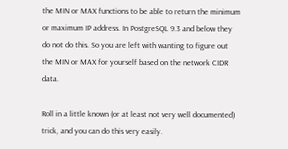the MIN or MAX functions to be able to return the minimum or maximum IP address. In PostgreSQL 9.3 and below they do not do this. So you are left with wanting to figure out the MIN or MAX for yourself based on the network CIDR data.

Roll in a little known (or at least not very well documented) trick, and you can do this very easily.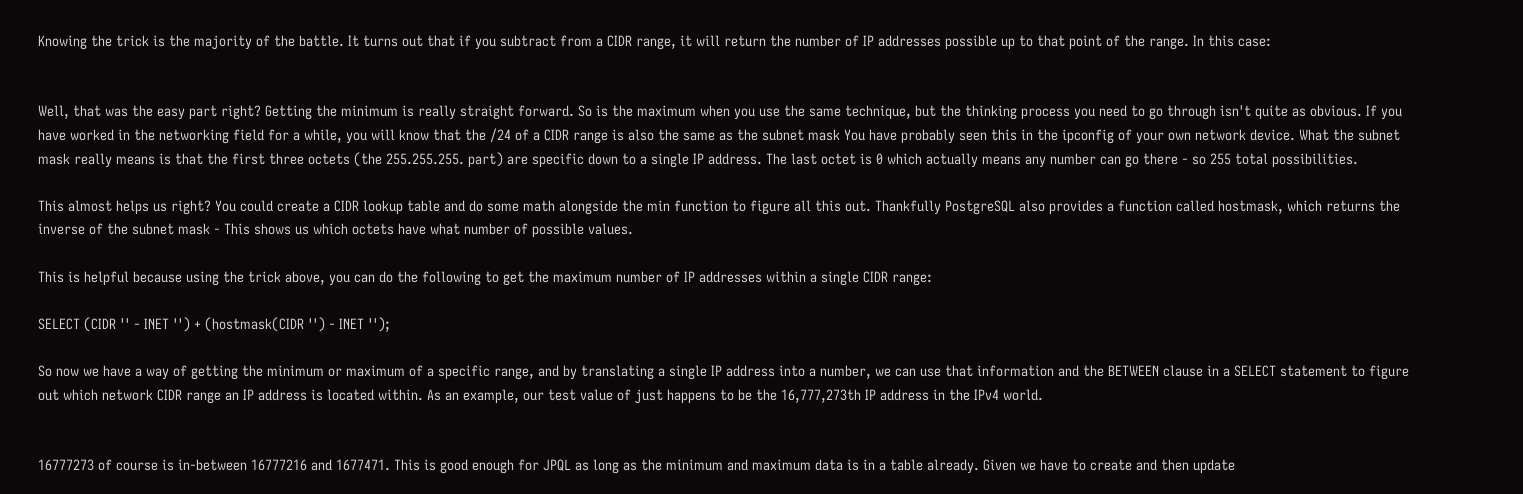Knowing the trick is the majority of the battle. It turns out that if you subtract from a CIDR range, it will return the number of IP addresses possible up to that point of the range. In this case:


Well, that was the easy part right? Getting the minimum is really straight forward. So is the maximum when you use the same technique, but the thinking process you need to go through isn't quite as obvious. If you have worked in the networking field for a while, you will know that the /24 of a CIDR range is also the same as the subnet mask You have probably seen this in the ipconfig of your own network device. What the subnet mask really means is that the first three octets (the 255.255.255. part) are specific down to a single IP address. The last octet is 0 which actually means any number can go there - so 255 total possibilities.

This almost helps us right? You could create a CIDR lookup table and do some math alongside the min function to figure all this out. Thankfully PostgreSQL also provides a function called hostmask, which returns the inverse of the subnet mask - This shows us which octets have what number of possible values.

This is helpful because using the trick above, you can do the following to get the maximum number of IP addresses within a single CIDR range:

SELECT (CIDR '' - INET '') + (hostmask(CIDR '') - INET '');

So now we have a way of getting the minimum or maximum of a specific range, and by translating a single IP address into a number, we can use that information and the BETWEEN clause in a SELECT statement to figure out which network CIDR range an IP address is located within. As an example, our test value of just happens to be the 16,777,273th IP address in the IPv4 world.


16777273 of course is in-between 16777216 and 1677471. This is good enough for JPQL as long as the minimum and maximum data is in a table already. Given we have to create and then update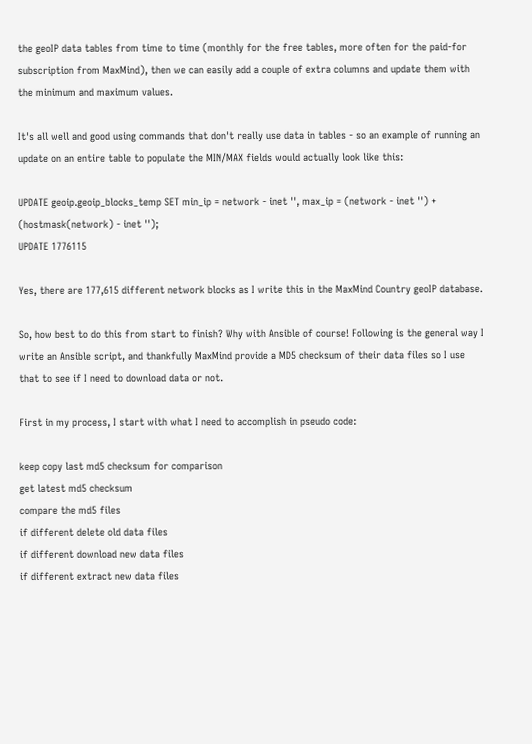the geoIP data tables from time to time (monthly for the free tables, more often for the paid-for subscription from MaxMind), then we can easily add a couple of extra columns and update them with the minimum and maximum values.

It's all well and good using commands that don't really use data in tables - so an example of running an update on an entire table to populate the MIN/MAX fields would actually look like this:

UPDATE geoip.geoip_blocks_temp SET min_ip = network - inet '', max_ip = (network - inet '') + (hostmask(network) - inet '');
UPDATE 1776115

Yes, there are 177,615 different network blocks as I write this in the MaxMind Country geoIP database.

So, how best to do this from start to finish? Why with Ansible of course! Following is the general way I write an Ansible script, and thankfully MaxMind provide a MD5 checksum of their data files so I use that to see if I need to download data or not.

First in my process, I start with what I need to accomplish in pseudo code:

keep copy last md5 checksum for comparison
get latest md5 checksum
compare the md5 files
if different delete old data files
if different download new data files
if different extract new data files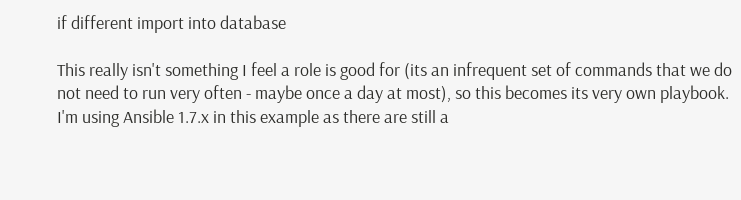if different import into database

This really isn't something I feel a role is good for (its an infrequent set of commands that we do not need to run very often - maybe once a day at most), so this becomes its very own playbook. I'm using Ansible 1.7.x in this example as there are still a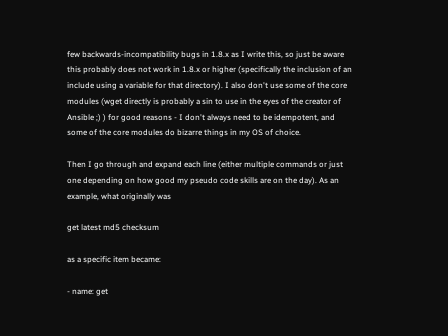few backwards-incompatibility bugs in 1.8.x as I write this, so just be aware this probably does not work in 1.8.x or higher (specifically the inclusion of an include using a variable for that directory). I also don't use some of the core modules (wget directly is probably a sin to use in the eyes of the creator of Ansible ;) ) for good reasons - I don't always need to be idempotent, and some of the core modules do bizarre things in my OS of choice.

Then I go through and expand each line (either multiple commands or just one depending on how good my pseudo code skills are on the day). As an example, what originally was

get latest md5 checksum

as a specific item became:

- name: get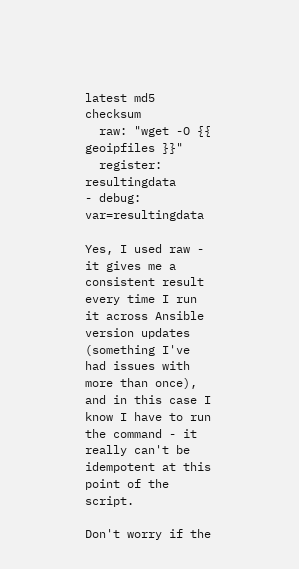latest md5 checksum
  raw: "wget -O {{ geoipfiles }}"
  register: resultingdata
- debug: var=resultingdata

Yes, I used raw - it gives me a consistent result every time I run it across Ansible version updates (something I've had issues with more than once), and in this case I know I have to run the command - it really can't be idempotent at this point of the script.

Don't worry if the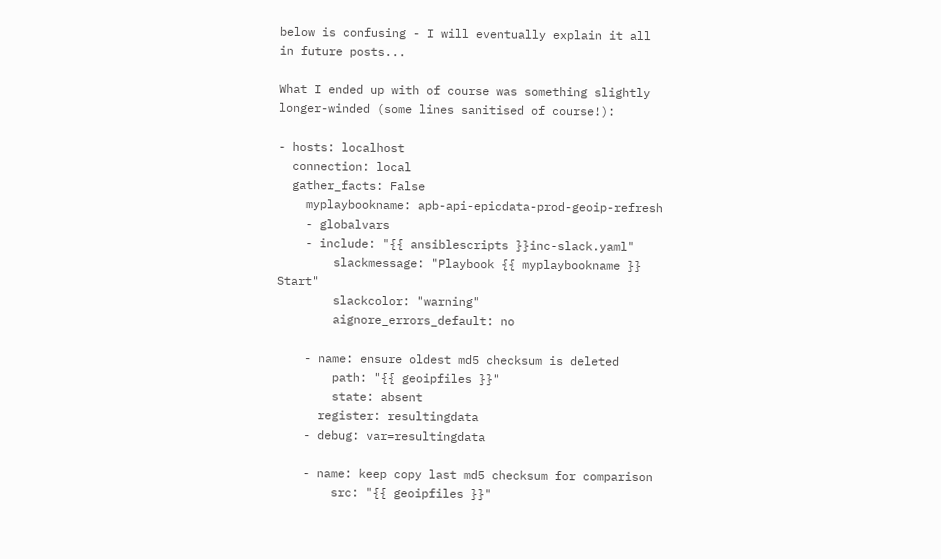below is confusing - I will eventually explain it all in future posts...

What I ended up with of course was something slightly longer-winded (some lines sanitised of course!):

- hosts: localhost
  connection: local
  gather_facts: False
    myplaybookname: apb-api-epicdata-prod-geoip-refresh
    - globalvars
    - include: "{{ ansiblescripts }}inc-slack.yaml"
        slackmessage: "Playbook {{ myplaybookname }} Start"
        slackcolor: "warning"
        aignore_errors_default: no

    - name: ensure oldest md5 checksum is deleted
        path: "{{ geoipfiles }}"
        state: absent
      register: resultingdata
    - debug: var=resultingdata

    - name: keep copy last md5 checksum for comparison
        src: "{{ geoipfiles }}"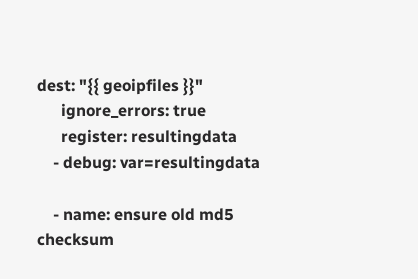dest: "{{ geoipfiles }}"
      ignore_errors: true
      register: resultingdata
    - debug: var=resultingdata

    - name: ensure old md5 checksum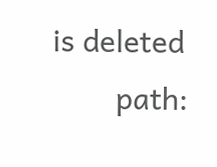is deleted
        path: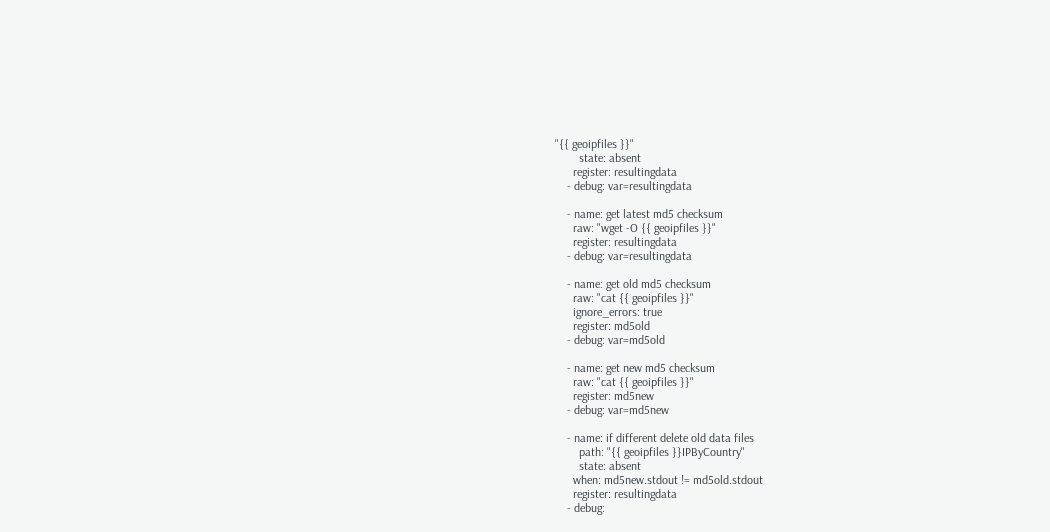"{{ geoipfiles }}"
        state: absent
      register: resultingdata
    - debug: var=resultingdata

    - name: get latest md5 checksum
      raw: "wget -O {{ geoipfiles }}"
      register: resultingdata
    - debug: var=resultingdata

    - name: get old md5 checksum
      raw: "cat {{ geoipfiles }}"
      ignore_errors: true
      register: md5old
    - debug: var=md5old

    - name: get new md5 checksum
      raw: "cat {{ geoipfiles }}"
      register: md5new
    - debug: var=md5new

    - name: if different delete old data files
        path: "{{ geoipfiles }}IPByCountry"
        state: absent
      when: md5new.stdout != md5old.stdout
      register: resultingdata
    - debug: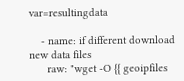var=resultingdata

    - name: if different download new data files
      raw: "wget -O {{ geoipfiles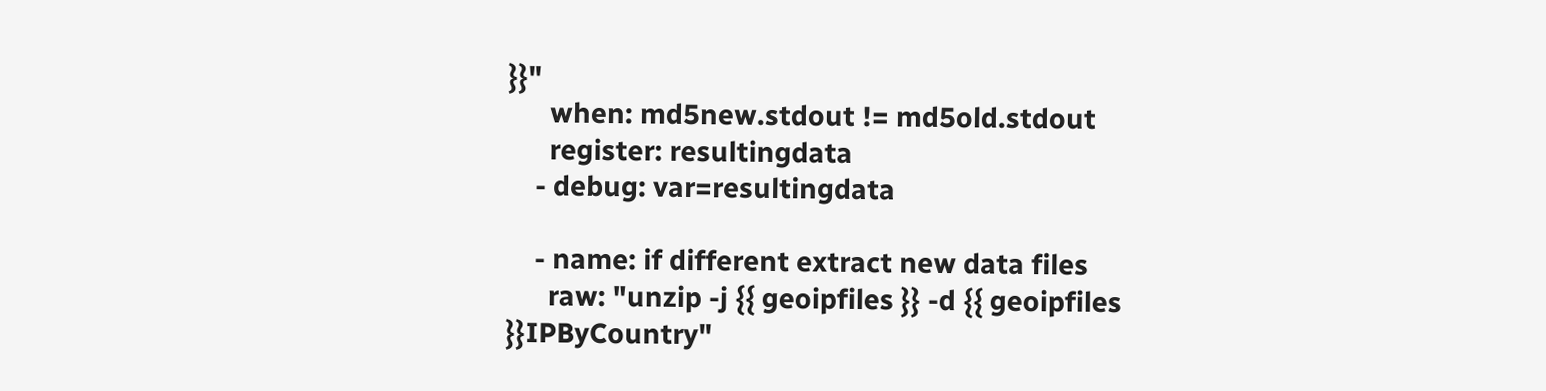}}"
      when: md5new.stdout != md5old.stdout
      register: resultingdata
    - debug: var=resultingdata

    - name: if different extract new data files
      raw: "unzip -j {{ geoipfiles }} -d {{ geoipfiles }}IPByCountry"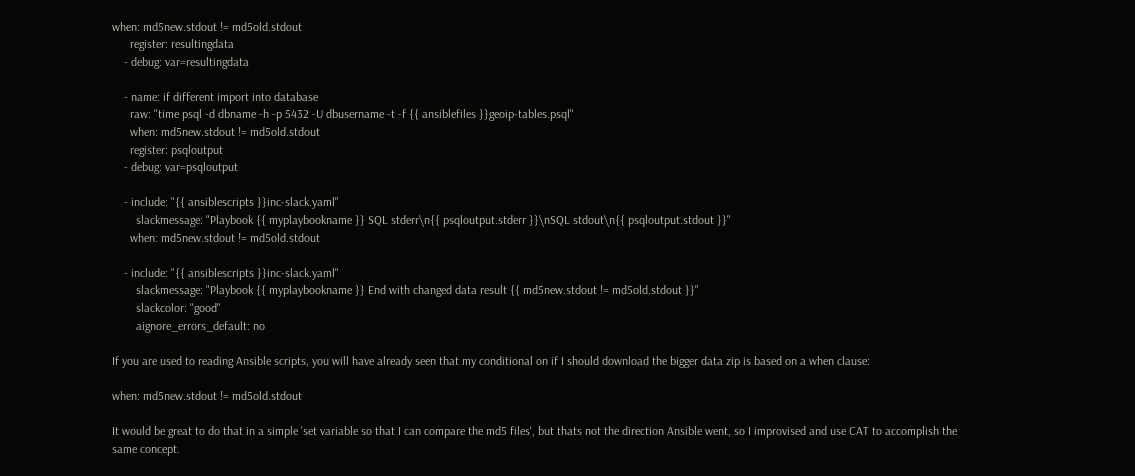when: md5new.stdout != md5old.stdout
      register: resultingdata
    - debug: var=resultingdata

    - name: if different import into database
      raw: "time psql -d dbname -h -p 5432 -U dbusername -t -f {{ ansiblefiles }}geoip-tables.psql"
      when: md5new.stdout != md5old.stdout
      register: psqloutput
    - debug: var=psqloutput

    - include: "{{ ansiblescripts }}inc-slack.yaml"
        slackmessage: "Playbook {{ myplaybookname }} SQL stderr\n{{ psqloutput.stderr }}\nSQL stdout\n{{ psqloutput.stdout }}"
      when: md5new.stdout != md5old.stdout

    - include: "{{ ansiblescripts }}inc-slack.yaml"
        slackmessage: "Playbook {{ myplaybookname }} End with changed data result {{ md5new.stdout != md5old.stdout }}"
        slackcolor: "good"
        aignore_errors_default: no

If you are used to reading Ansible scripts, you will have already seen that my conditional on if I should download the bigger data zip is based on a when clause:

when: md5new.stdout != md5old.stdout

It would be great to do that in a simple 'set variable so that I can compare the md5 files', but thats not the direction Ansible went, so I improvised and use CAT to accomplish the same concept.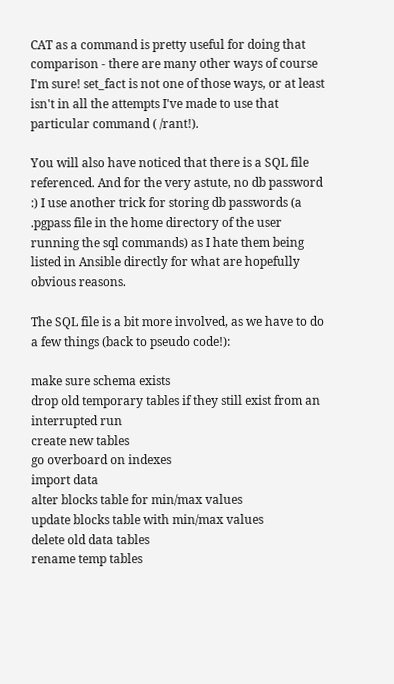CAT as a command is pretty useful for doing that comparison - there are many other ways of course I'm sure! set_fact is not one of those ways, or at least isn't in all the attempts I've made to use that particular command ( /rant!).

You will also have noticed that there is a SQL file referenced. And for the very astute, no db password :) I use another trick for storing db passwords (a .pgpass file in the home directory of the user running the sql commands) as I hate them being listed in Ansible directly for what are hopefully obvious reasons.

The SQL file is a bit more involved, as we have to do a few things (back to pseudo code!):

make sure schema exists
drop old temporary tables if they still exist from an interrupted run
create new tables
go overboard on indexes
import data
alter blocks table for min/max values
update blocks table with min/max values
delete old data tables
rename temp tables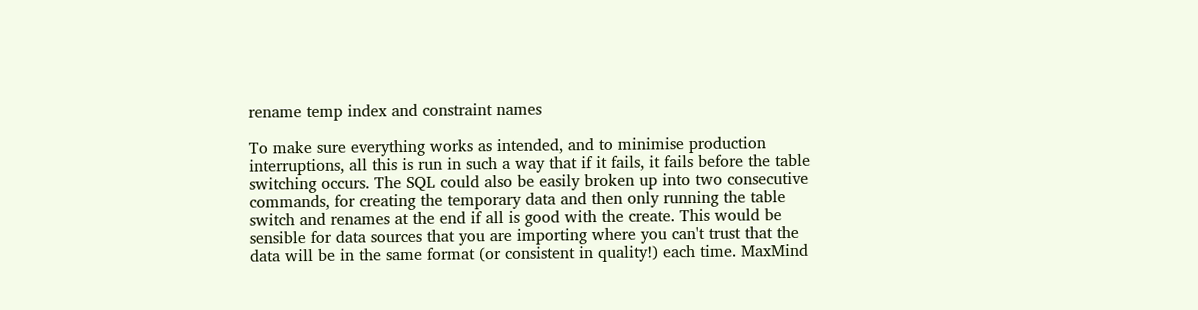rename temp index and constraint names

To make sure everything works as intended, and to minimise production interruptions, all this is run in such a way that if it fails, it fails before the table switching occurs. The SQL could also be easily broken up into two consecutive commands, for creating the temporary data and then only running the table switch and renames at the end if all is good with the create. This would be sensible for data sources that you are importing where you can't trust that the data will be in the same format (or consistent in quality!) each time. MaxMind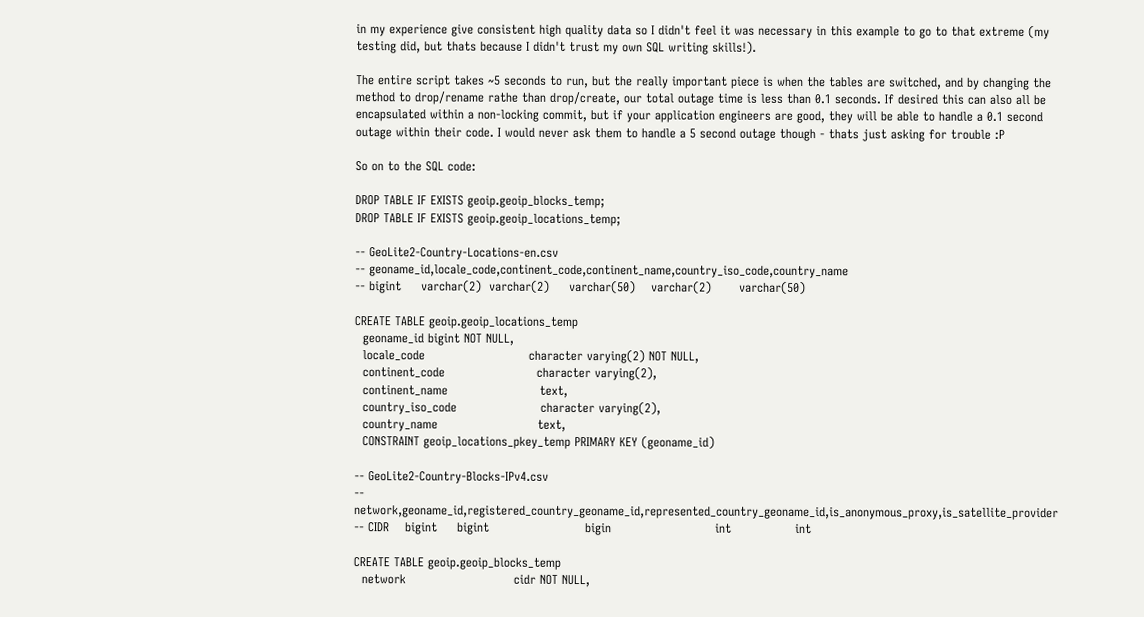in my experience give consistent high quality data so I didn't feel it was necessary in this example to go to that extreme (my testing did, but thats because I didn't trust my own SQL writing skills!).

The entire script takes ~5 seconds to run, but the really important piece is when the tables are switched, and by changing the method to drop/rename rathe than drop/create, our total outage time is less than 0.1 seconds. If desired this can also all be encapsulated within a non-locking commit, but if your application engineers are good, they will be able to handle a 0.1 second outage within their code. I would never ask them to handle a 5 second outage though - thats just asking for trouble :P

So on to the SQL code:

DROP TABLE IF EXISTS geoip.geoip_blocks_temp;
DROP TABLE IF EXISTS geoip.geoip_locations_temp;

-- GeoLite2-Country-Locations-en.csv
-- geoname_id,locale_code,continent_code,continent_name,country_iso_code,country_name
-- bigint     varchar(2)  varchar(2)     varchar(50)    varchar(2)       varchar(50)

CREATE TABLE geoip.geoip_locations_temp
  geoname_id bigint NOT NULL,
  locale_code                          character varying(2) NOT NULL,
  continent_code                       character varying(2),
  continent_name                       text,
  country_iso_code                     character varying(2),
  country_name                         text,
  CONSTRAINT geoip_locations_pkey_temp PRIMARY KEY (geoname_id)

-- GeoLite2-Country-Blocks-IPv4.csv
-- network,geoname_id,registered_country_geoname_id,represented_country_geoname_id,is_anonymous_proxy,is_satellite_provider
-- CIDR    bigint     bigint                        bigin                          int                int

CREATE TABLE geoip.geoip_blocks_temp
  network                           cidr NOT NULL,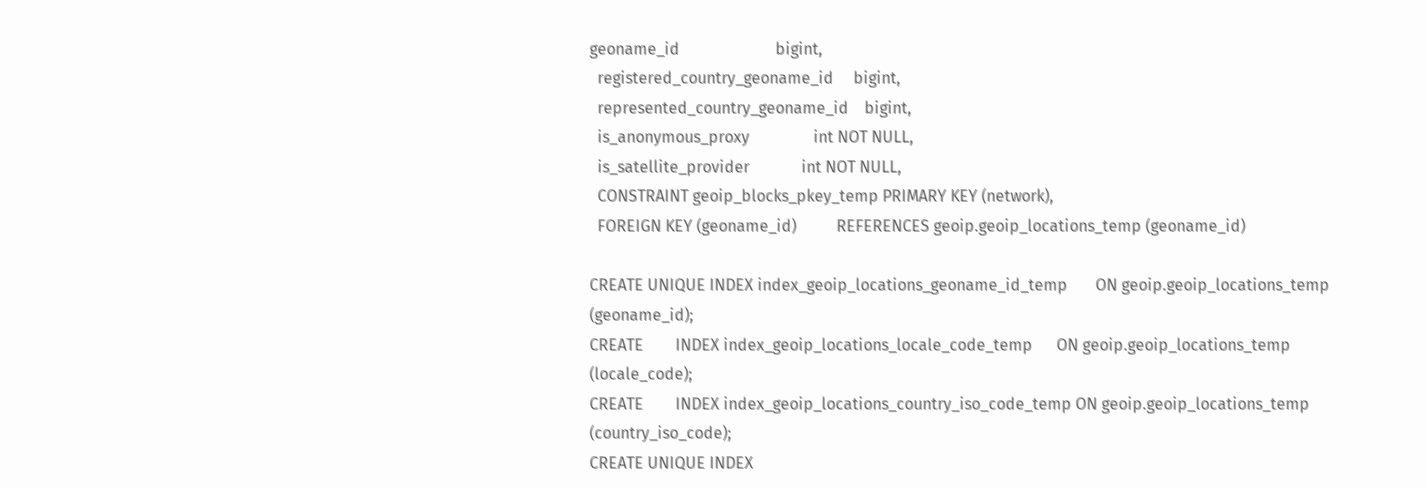geoname_id                        bigint,
  registered_country_geoname_id     bigint,
  represented_country_geoname_id    bigint,
  is_anonymous_proxy                int NOT NULL,
  is_satellite_provider             int NOT NULL,
  CONSTRAINT geoip_blocks_pkey_temp PRIMARY KEY (network),
  FOREIGN KEY (geoname_id)          REFERENCES geoip.geoip_locations_temp (geoname_id)

CREATE UNIQUE INDEX index_geoip_locations_geoname_id_temp       ON geoip.geoip_locations_temp (geoname_id);
CREATE        INDEX index_geoip_locations_locale_code_temp      ON geoip.geoip_locations_temp (locale_code);
CREATE        INDEX index_geoip_locations_country_iso_code_temp ON geoip.geoip_locations_temp (country_iso_code);
CREATE UNIQUE INDEX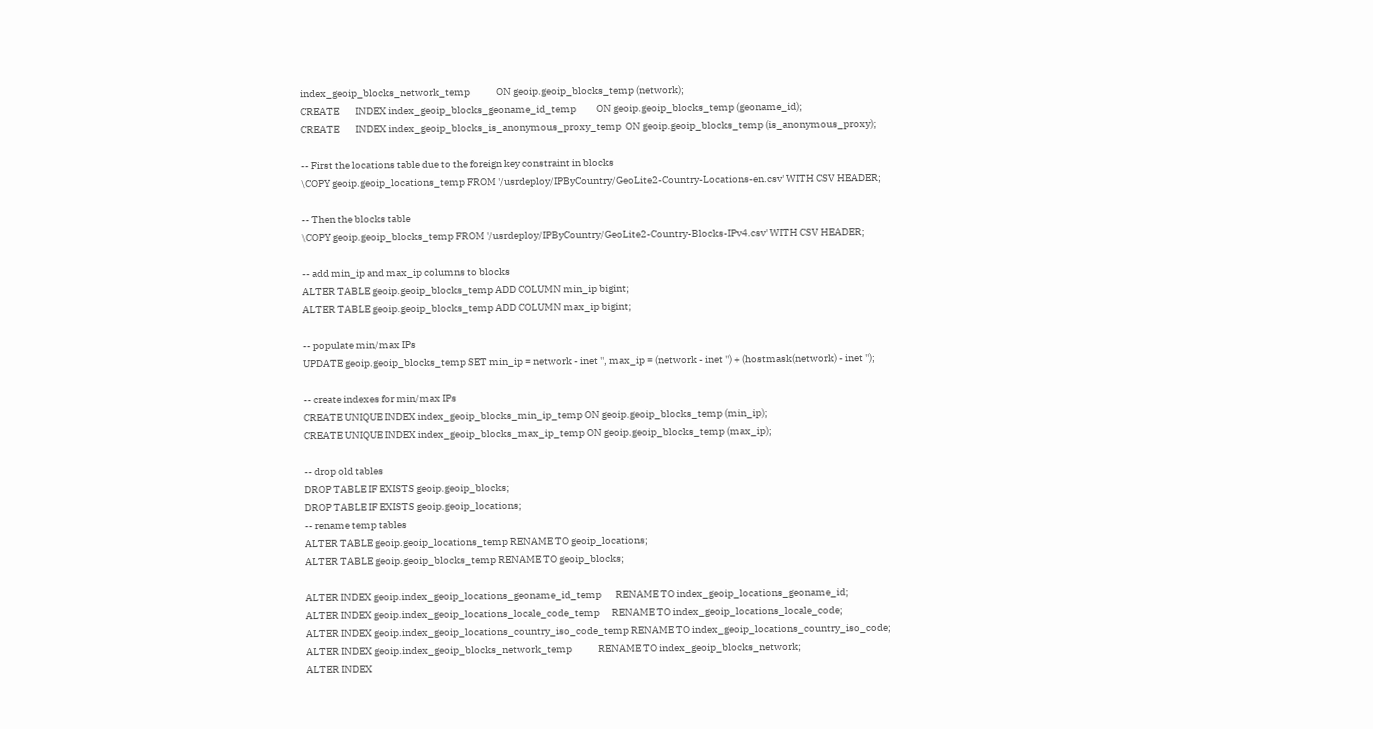index_geoip_blocks_network_temp             ON geoip.geoip_blocks_temp (network);
CREATE        INDEX index_geoip_blocks_geoname_id_temp          ON geoip.geoip_blocks_temp (geoname_id);
CREATE        INDEX index_geoip_blocks_is_anonymous_proxy_temp  ON geoip.geoip_blocks_temp (is_anonymous_proxy);

-- First the locations table due to the foreign key constraint in blocks
\COPY geoip.geoip_locations_temp FROM '/usrdeploy/IPByCountry/GeoLite2-Country-Locations-en.csv' WITH CSV HEADER;

-- Then the blocks table
\COPY geoip.geoip_blocks_temp FROM '/usrdeploy/IPByCountry/GeoLite2-Country-Blocks-IPv4.csv' WITH CSV HEADER;

-- add min_ip and max_ip columns to blocks
ALTER TABLE geoip.geoip_blocks_temp ADD COLUMN min_ip bigint;
ALTER TABLE geoip.geoip_blocks_temp ADD COLUMN max_ip bigint;

-- populate min/max IPs
UPDATE geoip.geoip_blocks_temp SET min_ip = network - inet '', max_ip = (network - inet '') + (hostmask(network) - inet '');

-- create indexes for min/max IPs
CREATE UNIQUE INDEX index_geoip_blocks_min_ip_temp ON geoip.geoip_blocks_temp (min_ip);
CREATE UNIQUE INDEX index_geoip_blocks_max_ip_temp ON geoip.geoip_blocks_temp (max_ip);

-- drop old tables
DROP TABLE IF EXISTS geoip.geoip_blocks;
DROP TABLE IF EXISTS geoip.geoip_locations;
-- rename temp tables
ALTER TABLE geoip.geoip_locations_temp RENAME TO geoip_locations;
ALTER TABLE geoip.geoip_blocks_temp RENAME TO geoip_blocks;

ALTER INDEX geoip.index_geoip_locations_geoname_id_temp       RENAME TO index_geoip_locations_geoname_id;
ALTER INDEX geoip.index_geoip_locations_locale_code_temp      RENAME TO index_geoip_locations_locale_code;
ALTER INDEX geoip.index_geoip_locations_country_iso_code_temp RENAME TO index_geoip_locations_country_iso_code;
ALTER INDEX geoip.index_geoip_blocks_network_temp             RENAME TO index_geoip_blocks_network;
ALTER INDEX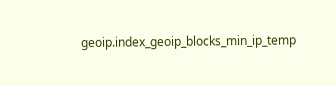geoip.index_geoip_blocks_min_ip_temp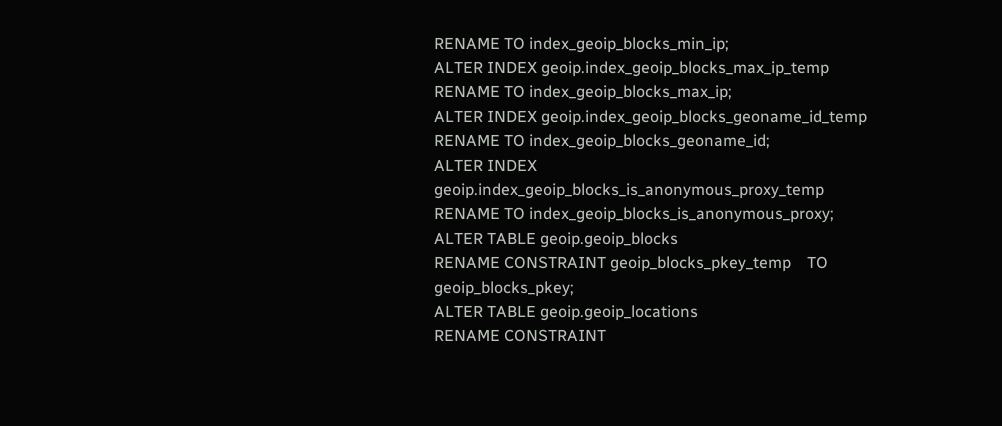RENAME TO index_geoip_blocks_min_ip;
ALTER INDEX geoip.index_geoip_blocks_max_ip_temp              RENAME TO index_geoip_blocks_max_ip;
ALTER INDEX geoip.index_geoip_blocks_geoname_id_temp          RENAME TO index_geoip_blocks_geoname_id;
ALTER INDEX geoip.index_geoip_blocks_is_anonymous_proxy_temp  RENAME TO index_geoip_blocks_is_anonymous_proxy;
ALTER TABLE geoip.geoip_blocks                                RENAME CONSTRAINT geoip_blocks_pkey_temp    TO geoip_blocks_pkey;
ALTER TABLE geoip.geoip_locations                             RENAME CONSTRAINT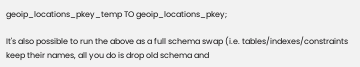geoip_locations_pkey_temp TO geoip_locations_pkey;

It's also possible to run the above as a full schema swap (i.e. tables/indexes/constraints keep their names, all you do is drop old schema and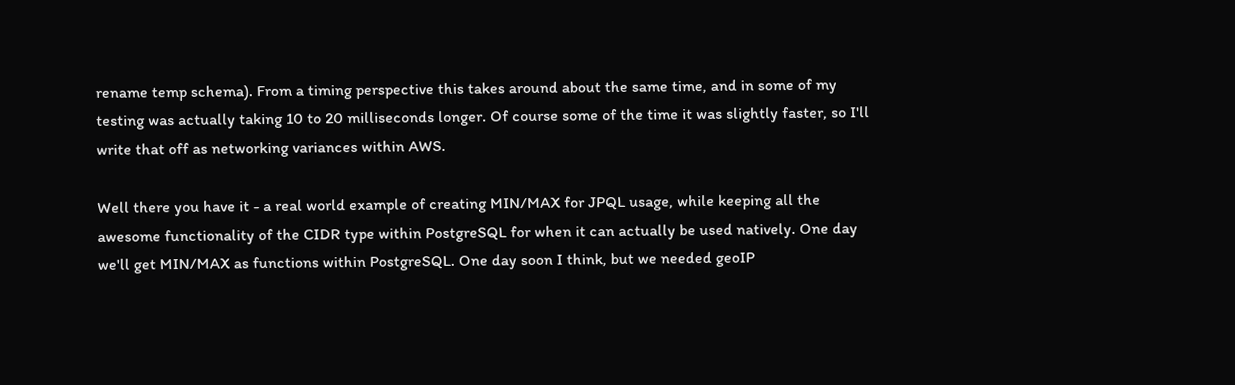rename temp schema). From a timing perspective this takes around about the same time, and in some of my testing was actually taking 10 to 20 milliseconds longer. Of course some of the time it was slightly faster, so I'll write that off as networking variances within AWS.

Well there you have it - a real world example of creating MIN/MAX for JPQL usage, while keeping all the awesome functionality of the CIDR type within PostgreSQL for when it can actually be used natively. One day we'll get MIN/MAX as functions within PostgreSQL. One day soon I think, but we needed geoIP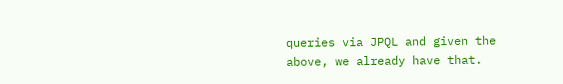queries via JPQL and given the above, we already have that.